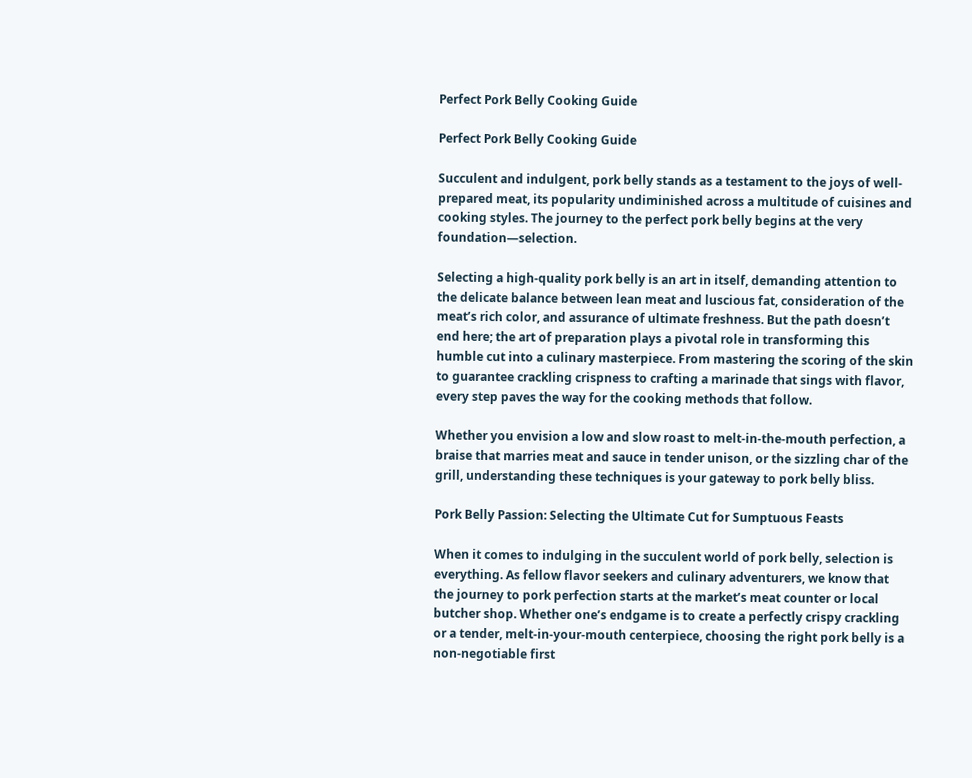Perfect Pork Belly Cooking Guide

Perfect Pork Belly Cooking Guide

Succulent and indulgent, pork belly stands as a testament to the joys of well-prepared meat, its popularity undiminished across a multitude of cuisines and cooking styles. The journey to the perfect pork belly begins at the very foundation—selection.

Selecting a high-quality pork belly is an art in itself, demanding attention to the delicate balance between lean meat and luscious fat, consideration of the meat’s rich color, and assurance of ultimate freshness. But the path doesn’t end here; the art of preparation plays a pivotal role in transforming this humble cut into a culinary masterpiece. From mastering the scoring of the skin to guarantee crackling crispness to crafting a marinade that sings with flavor, every step paves the way for the cooking methods that follow.

Whether you envision a low and slow roast to melt-in-the-mouth perfection, a braise that marries meat and sauce in tender unison, or the sizzling char of the grill, understanding these techniques is your gateway to pork belly bliss.

Pork Belly Passion: Selecting the Ultimate Cut for Sumptuous Feasts

When it comes to indulging in the succulent world of pork belly, selection is everything. As fellow flavor seekers and culinary adventurers, we know that the journey to pork perfection starts at the market’s meat counter or local butcher shop. Whether one’s endgame is to create a perfectly crispy crackling or a tender, melt-in-your-mouth centerpiece, choosing the right pork belly is a non-negotiable first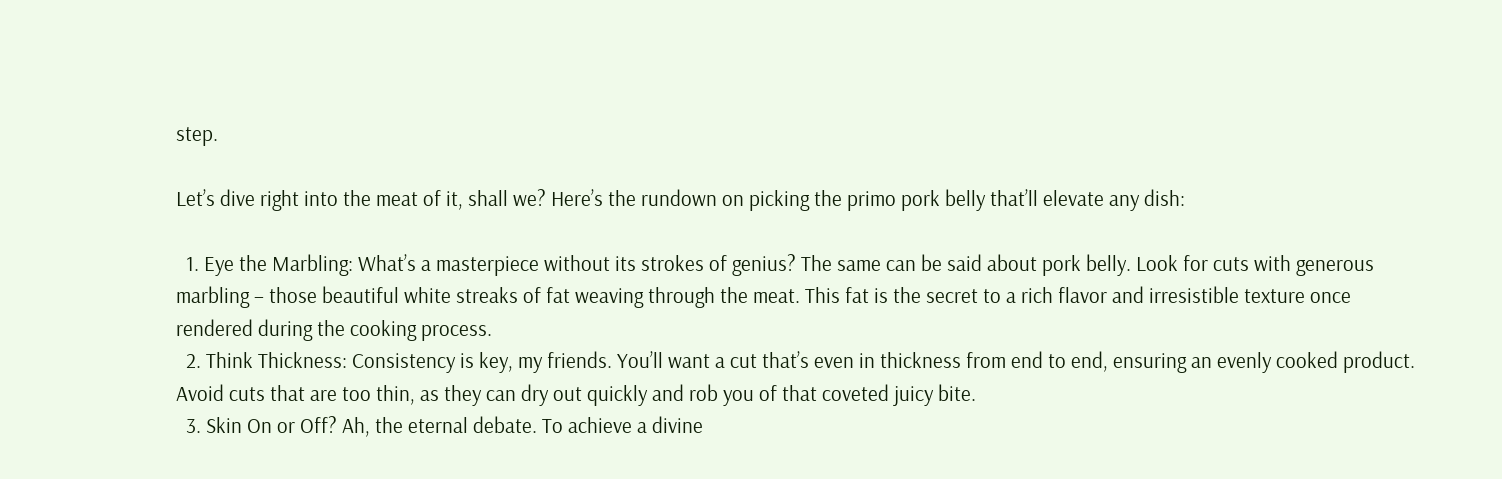step.

Let’s dive right into the meat of it, shall we? Here’s the rundown on picking the primo pork belly that’ll elevate any dish:

  1. Eye the Marbling: What’s a masterpiece without its strokes of genius? The same can be said about pork belly. Look for cuts with generous marbling – those beautiful white streaks of fat weaving through the meat. This fat is the secret to a rich flavor and irresistible texture once rendered during the cooking process.
  2. Think Thickness: Consistency is key, my friends. You’ll want a cut that’s even in thickness from end to end, ensuring an evenly cooked product. Avoid cuts that are too thin, as they can dry out quickly and rob you of that coveted juicy bite.
  3. Skin On or Off? Ah, the eternal debate. To achieve a divine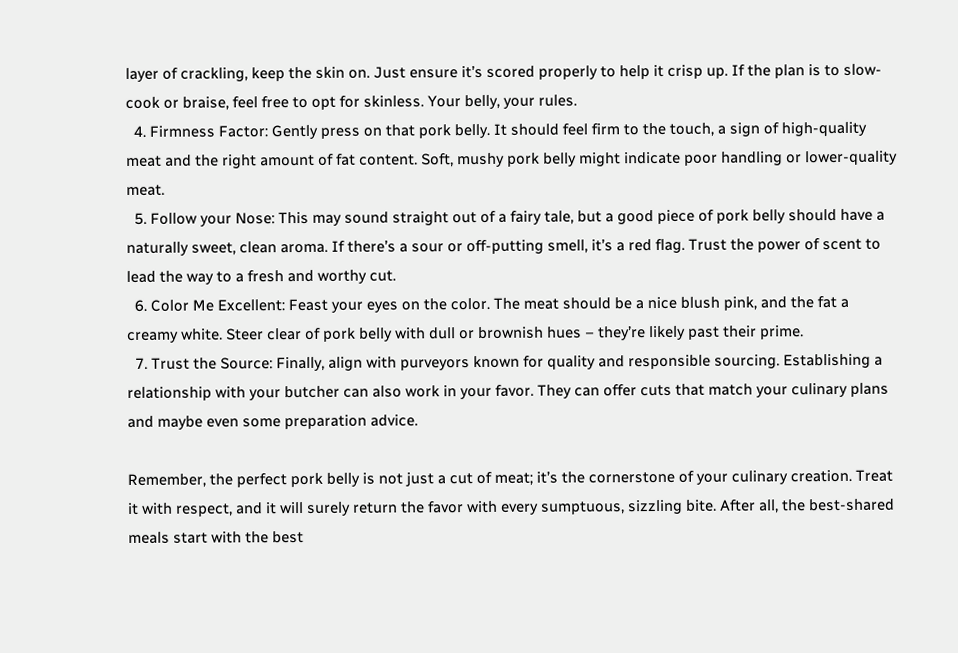layer of crackling, keep the skin on. Just ensure it’s scored properly to help it crisp up. If the plan is to slow-cook or braise, feel free to opt for skinless. Your belly, your rules.
  4. Firmness Factor: Gently press on that pork belly. It should feel firm to the touch, a sign of high-quality meat and the right amount of fat content. Soft, mushy pork belly might indicate poor handling or lower-quality meat.
  5. Follow your Nose: This may sound straight out of a fairy tale, but a good piece of pork belly should have a naturally sweet, clean aroma. If there’s a sour or off-putting smell, it’s a red flag. Trust the power of scent to lead the way to a fresh and worthy cut.
  6. Color Me Excellent: Feast your eyes on the color. The meat should be a nice blush pink, and the fat a creamy white. Steer clear of pork belly with dull or brownish hues – they’re likely past their prime.
  7. Trust the Source: Finally, align with purveyors known for quality and responsible sourcing. Establishing a relationship with your butcher can also work in your favor. They can offer cuts that match your culinary plans and maybe even some preparation advice.

Remember, the perfect pork belly is not just a cut of meat; it’s the cornerstone of your culinary creation. Treat it with respect, and it will surely return the favor with every sumptuous, sizzling bite. After all, the best-shared meals start with the best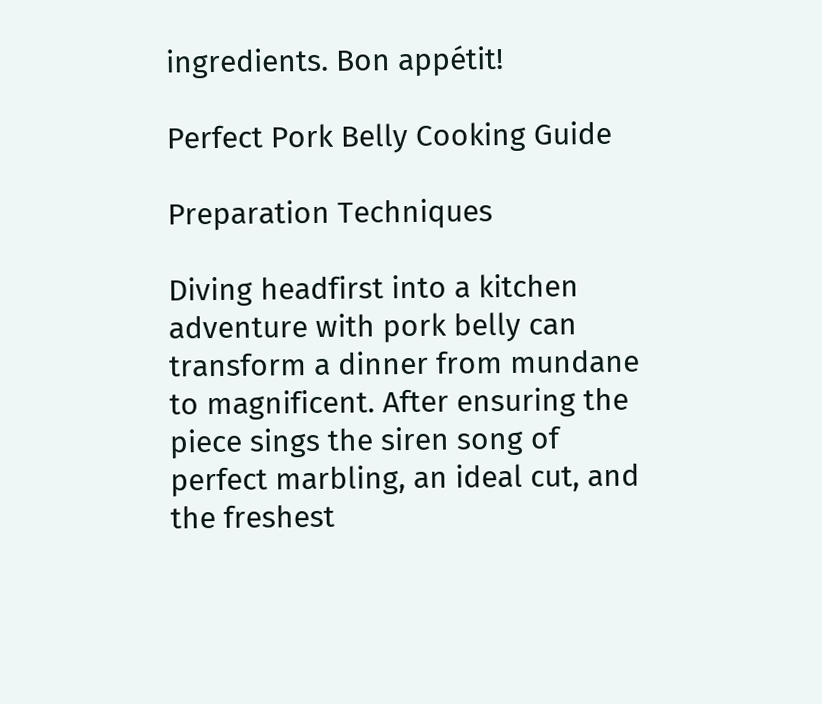ingredients. Bon appétit!

Perfect Pork Belly Cooking Guide

Preparation Techniques

Diving headfirst into a kitchen adventure with pork belly can transform a dinner from mundane to magnificent. After ensuring the piece sings the siren song of perfect marbling, an ideal cut, and the freshest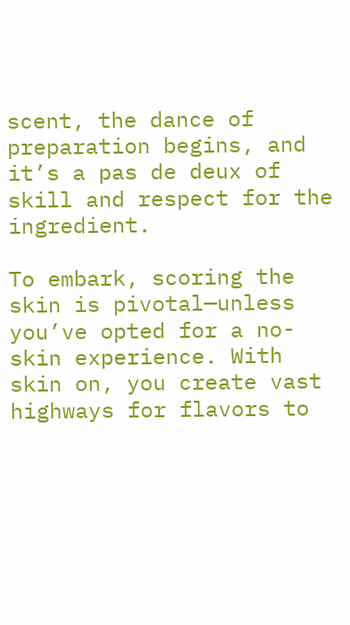scent, the dance of preparation begins, and it’s a pas de deux of skill and respect for the ingredient.

To embark, scoring the skin is pivotal—unless you’ve opted for a no-skin experience. With skin on, you create vast highways for flavors to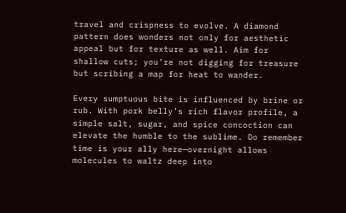travel and crispness to evolve. A diamond pattern does wonders not only for aesthetic appeal but for texture as well. Aim for shallow cuts; you’re not digging for treasure but scribing a map for heat to wander.

Every sumptuous bite is influenced by brine or rub. With pork belly’s rich flavor profile, a simple salt, sugar, and spice concoction can elevate the humble to the sublime. Do remember time is your ally here—overnight allows molecules to waltz deep into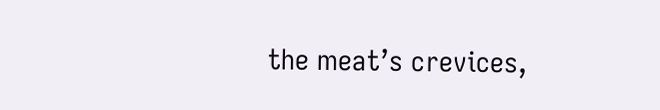the meat’s crevices,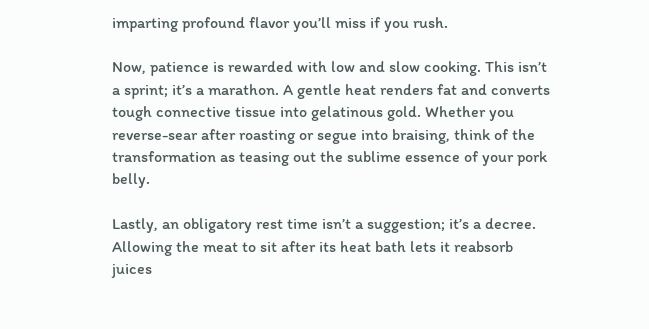imparting profound flavor you’ll miss if you rush.

Now, patience is rewarded with low and slow cooking. This isn’t a sprint; it’s a marathon. A gentle heat renders fat and converts tough connective tissue into gelatinous gold. Whether you reverse-sear after roasting or segue into braising, think of the transformation as teasing out the sublime essence of your pork belly.

Lastly, an obligatory rest time isn’t a suggestion; it’s a decree. Allowing the meat to sit after its heat bath lets it reabsorb juices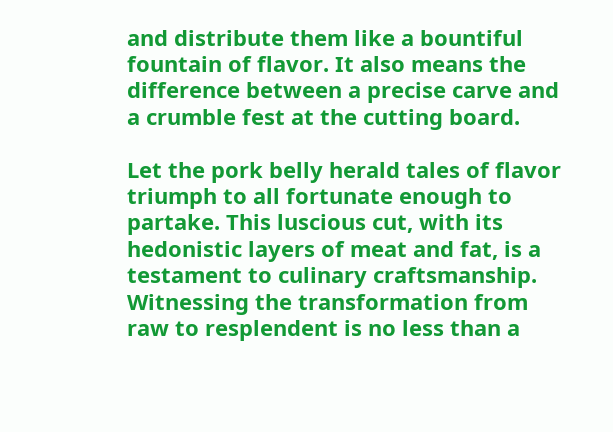and distribute them like a bountiful fountain of flavor. It also means the difference between a precise carve and a crumble fest at the cutting board.

Let the pork belly herald tales of flavor triumph to all fortunate enough to partake. This luscious cut, with its hedonistic layers of meat and fat, is a testament to culinary craftsmanship. Witnessing the transformation from raw to resplendent is no less than a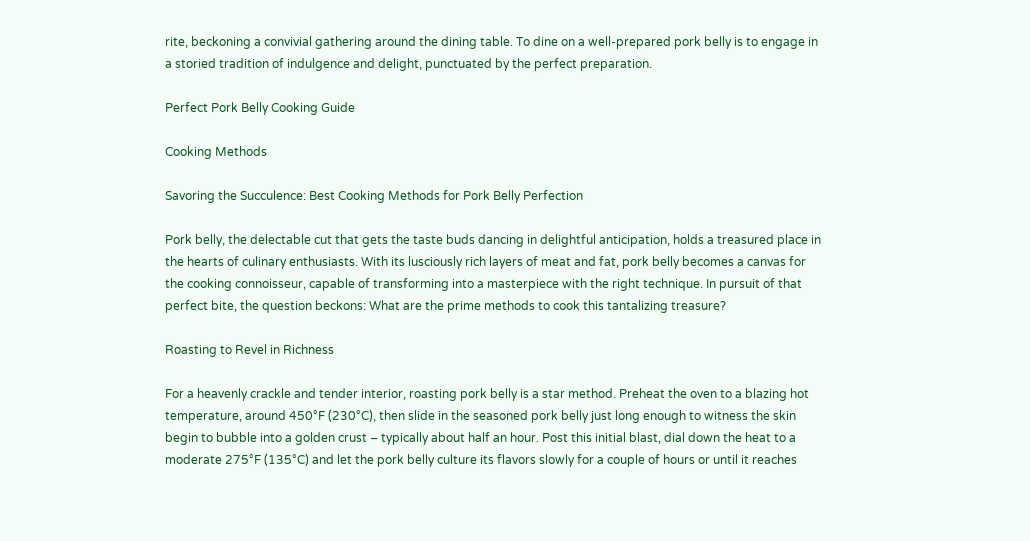rite, beckoning a convivial gathering around the dining table. To dine on a well-prepared pork belly is to engage in a storied tradition of indulgence and delight, punctuated by the perfect preparation.

Perfect Pork Belly Cooking Guide

Cooking Methods

Savoring the Succulence: Best Cooking Methods for Pork Belly Perfection

Pork belly, the delectable cut that gets the taste buds dancing in delightful anticipation, holds a treasured place in the hearts of culinary enthusiasts. With its lusciously rich layers of meat and fat, pork belly becomes a canvas for the cooking connoisseur, capable of transforming into a masterpiece with the right technique. In pursuit of that perfect bite, the question beckons: What are the prime methods to cook this tantalizing treasure?

Roasting to Revel in Richness

For a heavenly crackle and tender interior, roasting pork belly is a star method. Preheat the oven to a blazing hot temperature, around 450°F (230°C), then slide in the seasoned pork belly just long enough to witness the skin begin to bubble into a golden crust – typically about half an hour. Post this initial blast, dial down the heat to a moderate 275°F (135°C) and let the pork belly culture its flavors slowly for a couple of hours or until it reaches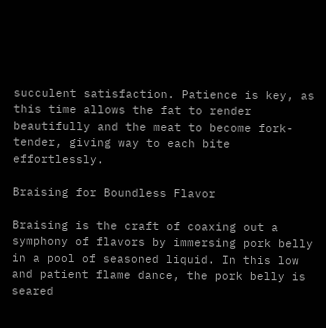succulent satisfaction. Patience is key, as this time allows the fat to render beautifully and the meat to become fork-tender, giving way to each bite effortlessly.

Braising for Boundless Flavor

Braising is the craft of coaxing out a symphony of flavors by immersing pork belly in a pool of seasoned liquid. In this low and patient flame dance, the pork belly is seared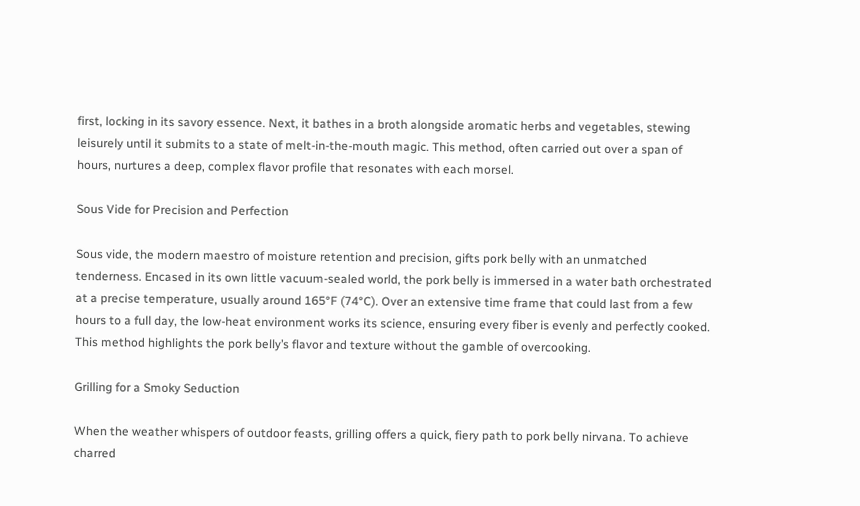first, locking in its savory essence. Next, it bathes in a broth alongside aromatic herbs and vegetables, stewing leisurely until it submits to a state of melt-in-the-mouth magic. This method, often carried out over a span of hours, nurtures a deep, complex flavor profile that resonates with each morsel.

Sous Vide for Precision and Perfection

Sous vide, the modern maestro of moisture retention and precision, gifts pork belly with an unmatched tenderness. Encased in its own little vacuum-sealed world, the pork belly is immersed in a water bath orchestrated at a precise temperature, usually around 165°F (74°C). Over an extensive time frame that could last from a few hours to a full day, the low-heat environment works its science, ensuring every fiber is evenly and perfectly cooked. This method highlights the pork belly’s flavor and texture without the gamble of overcooking.

Grilling for a Smoky Seduction

When the weather whispers of outdoor feasts, grilling offers a quick, fiery path to pork belly nirvana. To achieve charred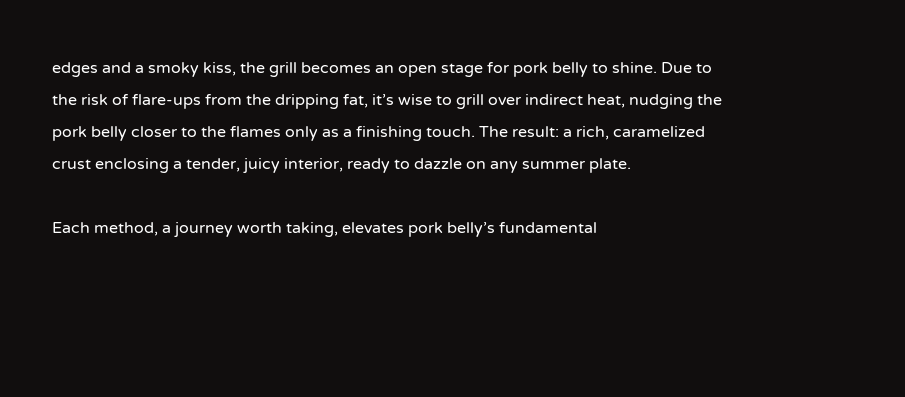edges and a smoky kiss, the grill becomes an open stage for pork belly to shine. Due to the risk of flare-ups from the dripping fat, it’s wise to grill over indirect heat, nudging the pork belly closer to the flames only as a finishing touch. The result: a rich, caramelized crust enclosing a tender, juicy interior, ready to dazzle on any summer plate.

Each method, a journey worth taking, elevates pork belly’s fundamental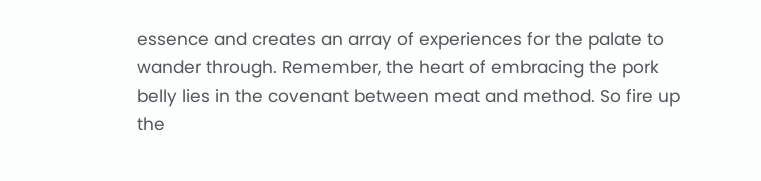essence and creates an array of experiences for the palate to wander through. Remember, the heart of embracing the pork belly lies in the covenant between meat and method. So fire up the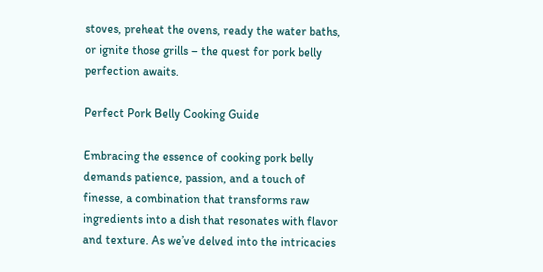stoves, preheat the ovens, ready the water baths, or ignite those grills – the quest for pork belly perfection awaits.

Perfect Pork Belly Cooking Guide

Embracing the essence of cooking pork belly demands patience, passion, and a touch of finesse, a combination that transforms raw ingredients into a dish that resonates with flavor and texture. As we’ve delved into the intricacies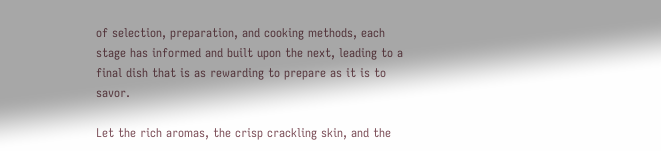of selection, preparation, and cooking methods, each stage has informed and built upon the next, leading to a final dish that is as rewarding to prepare as it is to savor.

Let the rich aromas, the crisp crackling skin, and the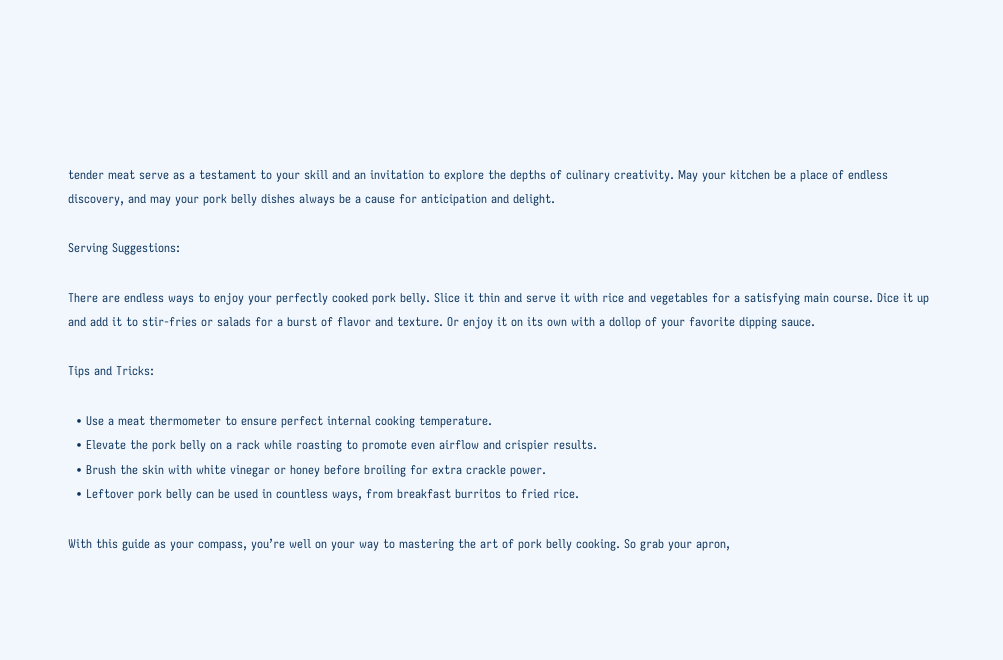tender meat serve as a testament to your skill and an invitation to explore the depths of culinary creativity. May your kitchen be a place of endless discovery, and may your pork belly dishes always be a cause for anticipation and delight.

Serving Suggestions:

There are endless ways to enjoy your perfectly cooked pork belly. Slice it thin and serve it with rice and vegetables for a satisfying main course. Dice it up and add it to stir-fries or salads for a burst of flavor and texture. Or enjoy it on its own with a dollop of your favorite dipping sauce.

Tips and Tricks:

  • Use a meat thermometer to ensure perfect internal cooking temperature.
  • Elevate the pork belly on a rack while roasting to promote even airflow and crispier results.
  • Brush the skin with white vinegar or honey before broiling for extra crackle power.
  • Leftover pork belly can be used in countless ways, from breakfast burritos to fried rice.

With this guide as your compass, you’re well on your way to mastering the art of pork belly cooking. So grab your apron,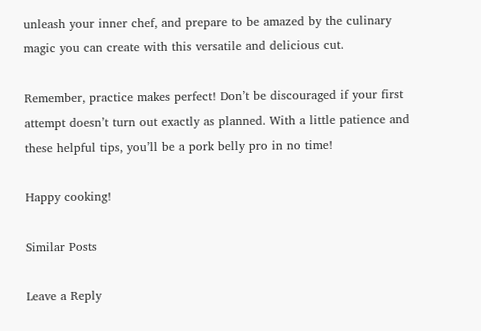unleash your inner chef, and prepare to be amazed by the culinary magic you can create with this versatile and delicious cut.

Remember, practice makes perfect! Don’t be discouraged if your first attempt doesn’t turn out exactly as planned. With a little patience and these helpful tips, you’ll be a pork belly pro in no time!

Happy cooking!

Similar Posts

Leave a Reply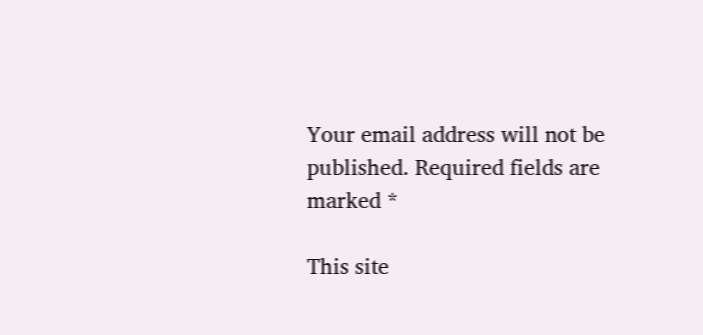Your email address will not be published. Required fields are marked *

This site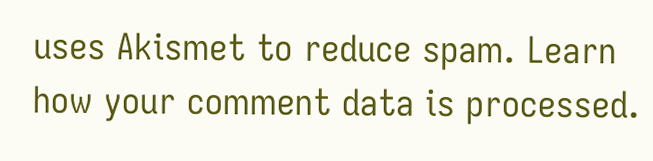uses Akismet to reduce spam. Learn how your comment data is processed.